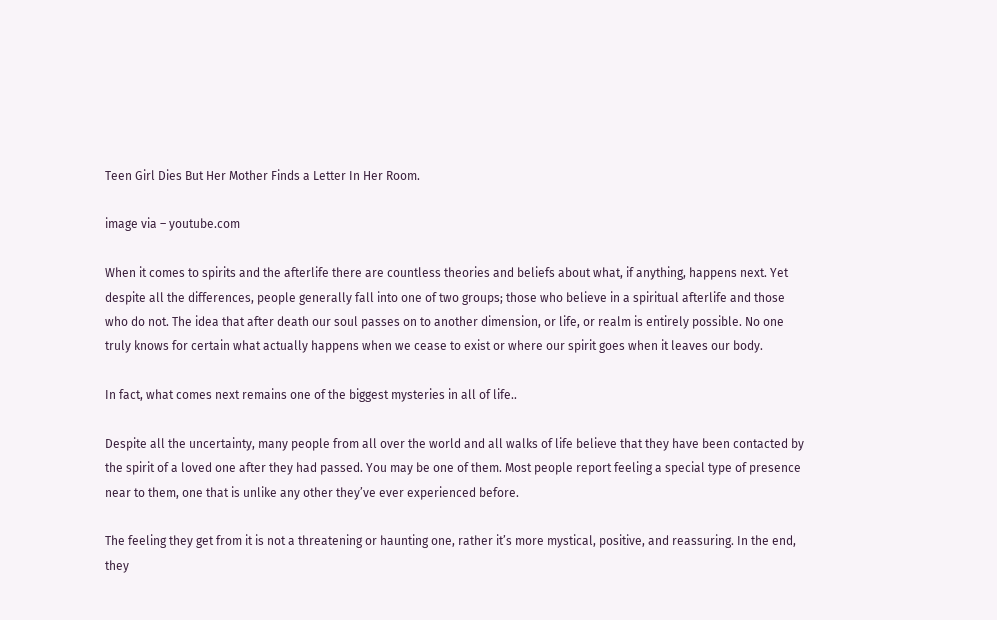Teen Girl Dies But Her Mother Finds a Letter In Her Room.

image via – youtube.com

When it comes to spirits and the afterlife there are countless theories and beliefs about what, if anything, happens next. Yet despite all the differences, people generally fall into one of two groups; those who believe in a spiritual afterlife and those who do not. The idea that after death our soul passes on to another dimension, or life, or realm is entirely possible. No one truly knows for certain what actually happens when we cease to exist or where our spirit goes when it leaves our body.

In fact, what comes next remains one of the biggest mysteries in all of life..

Despite all the uncertainty, many people from all over the world and all walks of life believe that they have been contacted by the spirit of a loved one after they had passed. You may be one of them. Most people report feeling a special type of presence near to them, one that is unlike any other they’ve ever experienced before.

The feeling they get from it is not a threatening or haunting one, rather it’s more mystical, positive, and reassuring. In the end, they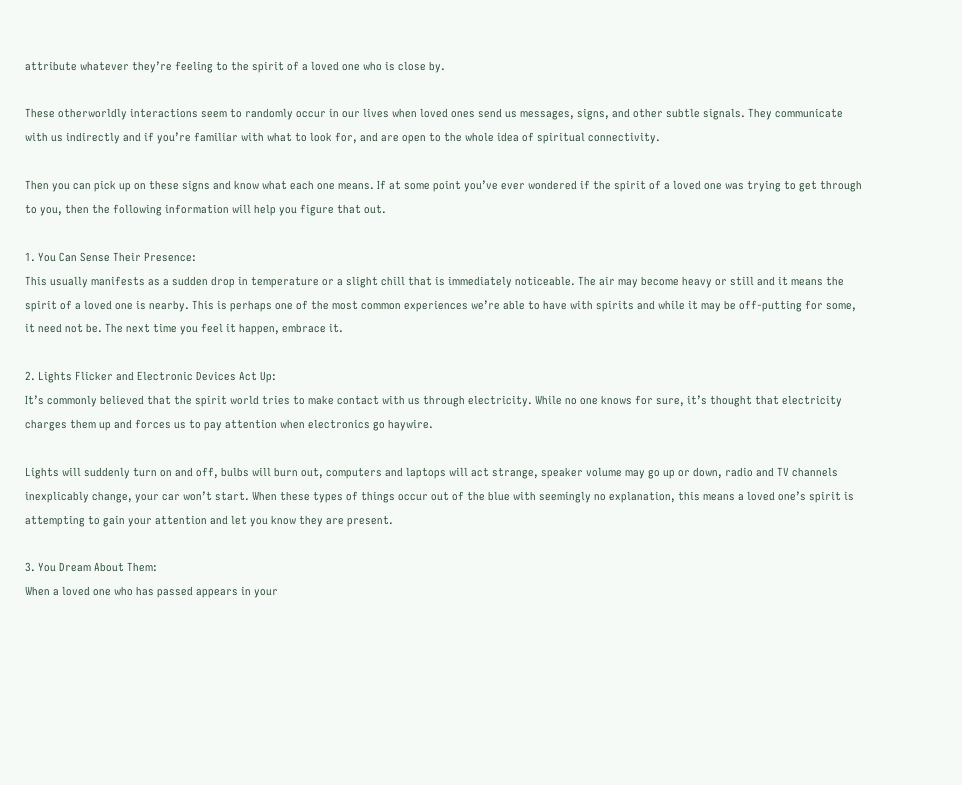attribute whatever they’re feeling to the spirit of a loved one who is close by.

These otherworldly interactions seem to randomly occur in our lives when loved ones send us messages, signs, and other subtle signals. They communicate with us indirectly and if you’re familiar with what to look for, and are open to the whole idea of spiritual connectivity.

Then you can pick up on these signs and know what each one means. If at some point you’ve ever wondered if the spirit of a loved one was trying to get through to you, then the following information will help you figure that out.

1. You Can Sense Their Presence:
This usually manifests as a sudden drop in temperature or a slight chill that is immediately noticeable. The air may become heavy or still and it means the spirit of a loved one is nearby. This is perhaps one of the most common experiences we’re able to have with spirits and while it may be off-putting for some, it need not be. The next time you feel it happen, embrace it.

2. Lights Flicker and Electronic Devices Act Up:
It’s commonly believed that the spirit world tries to make contact with us through electricity. While no one knows for sure, it’s thought that electricity charges them up and forces us to pay attention when electronics go haywire.

Lights will suddenly turn on and off, bulbs will burn out, computers and laptops will act strange, speaker volume may go up or down, radio and TV channels inexplicably change, your car won’t start. When these types of things occur out of the blue with seemingly no explanation, this means a loved one’s spirit is attempting to gain your attention and let you know they are present.

3. You Dream About Them:
When a loved one who has passed appears in your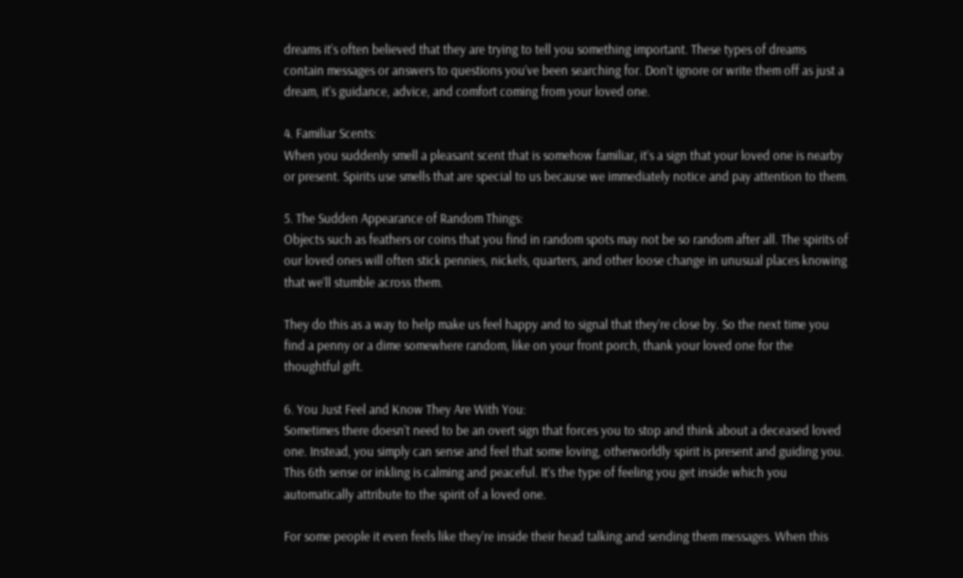dreams it’s often believed that they are trying to tell you something important. These types of dreams contain messages or answers to questions you’ve been searching for. Don’t ignore or write them off as just a dream, it’s guidance, advice, and comfort coming from your loved one.

4. Familiar Scents:
When you suddenly smell a pleasant scent that is somehow familiar, it’s a sign that your loved one is nearby or present. Spirits use smells that are special to us because we immediately notice and pay attention to them.

5. The Sudden Appearance of Random Things:
Objects such as feathers or coins that you find in random spots may not be so random after all. The spirits of our loved ones will often stick pennies, nickels, quarters, and other loose change in unusual places knowing that we’ll stumble across them.

They do this as a way to help make us feel happy and to signal that they’re close by. So the next time you find a penny or a dime somewhere random, like on your front porch, thank your loved one for the thoughtful gift.

6. You Just Feel and Know They Are With You:
Sometimes there doesn’t need to be an overt sign that forces you to stop and think about a deceased loved one. Instead, you simply can sense and feel that some loving, otherworldly spirit is present and guiding you. This 6th sense or inkling is calming and peaceful. It’s the type of feeling you get inside which you automatically attribute to the spirit of a loved one.

For some people it even feels like they’re inside their head talking and sending them messages. When this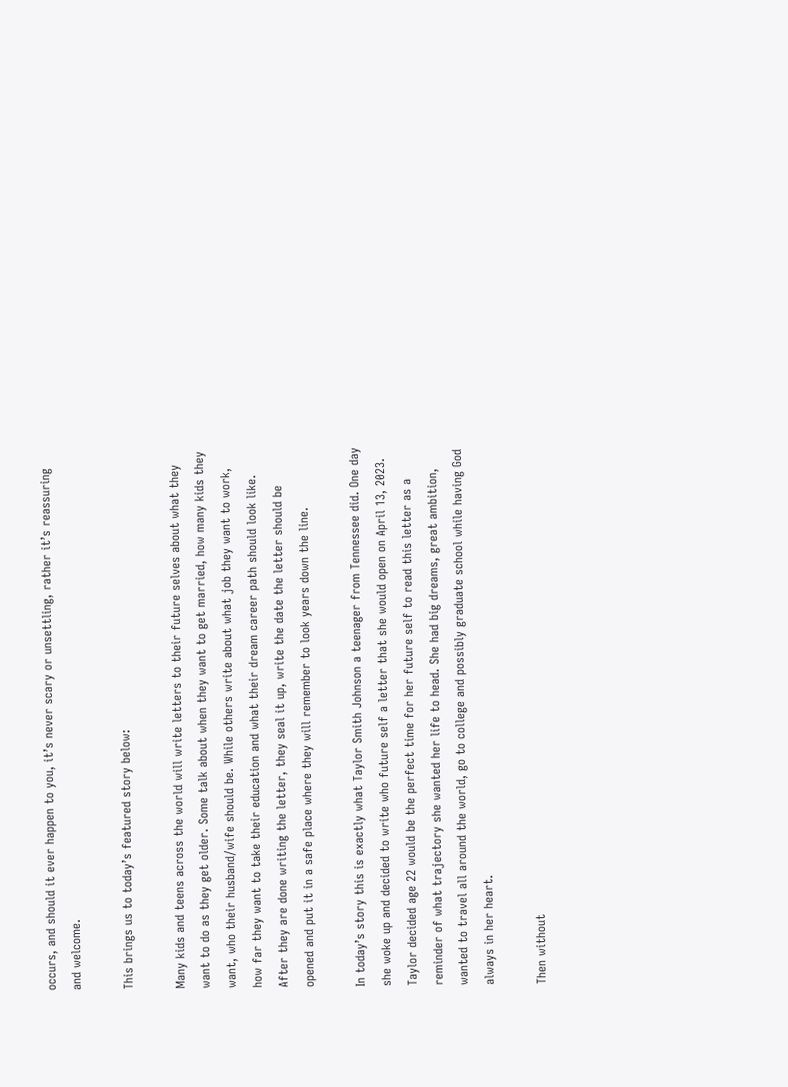occurs, and should it ever happen to you, it’s never scary or unsettling, rather it’s reassuring and welcome.

This brings us to today’s featured story below:

Many kids and teens across the world will write letters to their future selves about what they want to do as they get older. Some talk about when they want to get married, how many kids they want, who their husband/wife should be. While others write about what job they want to work, how far they want to take their education and what their dream career path should look like. After they are done writing the letter, they seal it up, write the date the letter should be opened and put it in a safe place where they will remember to look years down the line.

In today’s story this is exactly what Taylor Smith Johnson a teenager from Tennessee did. One day she woke up and decided to write who future self a letter that she would open on April 13, 2023. Taylor decided age 22 would be the perfect time for her future self to read this letter as a reminder of what trajectory she wanted her life to head. She had big dreams, great ambition, wanted to travel all around the world, go to college and possibly graduate school while having God always in her heart.

Then without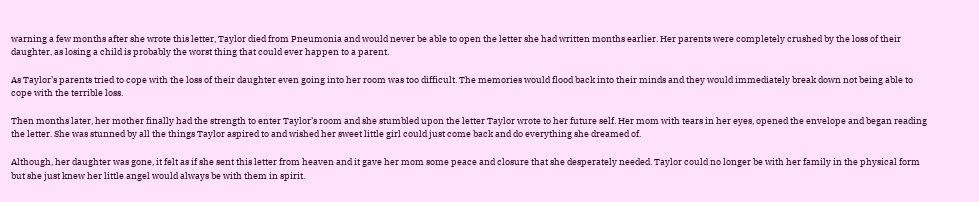warning a few months after she wrote this letter, Taylor died from Pneumonia and would never be able to open the letter she had written months earlier. Her parents were completely crushed by the loss of their daughter, as losing a child is probably the worst thing that could ever happen to a parent.

As Taylor’s parents tried to cope with the loss of their daughter even going into her room was too difficult. The memories would flood back into their minds and they would immediately break down not being able to cope with the terrible loss.

Then months later, her mother finally had the strength to enter Taylor’s room and she stumbled upon the letter Taylor wrote to her future self. Her mom with tears in her eyes, opened the envelope and began reading the letter. She was stunned by all the things Taylor aspired to and wished her sweet little girl could just come back and do everything she dreamed of.

Although, her daughter was gone, it felt as if she sent this letter from heaven and it gave her mom some peace and closure that she desperately needed. Taylor could no longer be with her family in the physical form but she just knew her little angel would always be with them in spirit.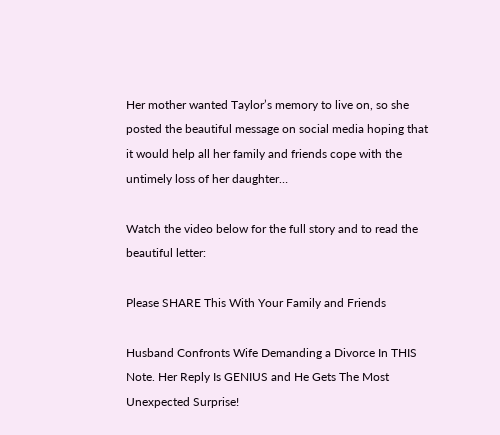Her mother wanted Taylor’s memory to live on, so she posted the beautiful message on social media hoping that it would help all her family and friends cope with the untimely loss of her daughter…

Watch the video below for the full story and to read the beautiful letter:

Please SHARE This With Your Family and Friends

Husband Confronts Wife Demanding a Divorce In THIS Note. Her Reply Is GENIUS and He Gets The Most Unexpected Surprise!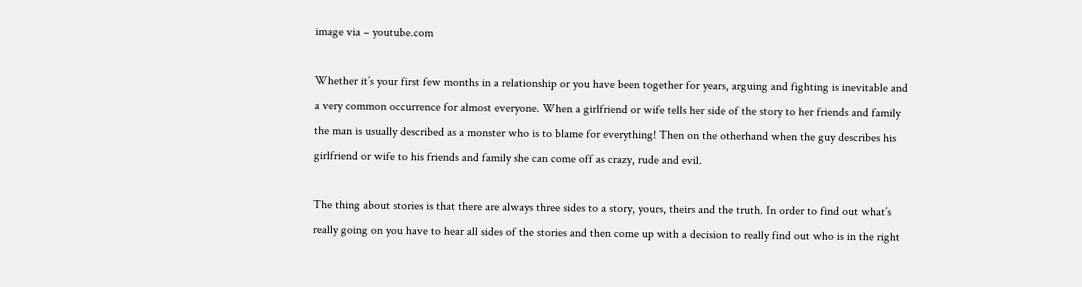image via – youtube.com

Whether it’s your first few months in a relationship or you have been together for years, arguing and fighting is inevitable and a very common occurrence for almost everyone. When a girlfriend or wife tells her side of the story to her friends and family the man is usually described as a monster who is to blame for everything! Then on the otherhand when the guy describes his girlfriend or wife to his friends and family she can come off as crazy, rude and evil.

The thing about stories is that there are always three sides to a story, yours, theirs and the truth. In order to find out what’s really going on you have to hear all sides of the stories and then come up with a decision to really find out who is in the right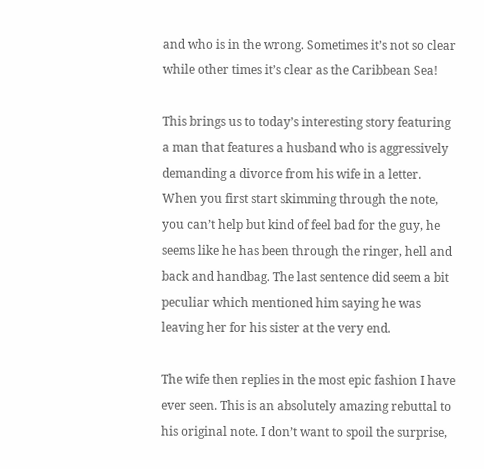and who is in the wrong. Sometimes it’s not so clear while other times it’s clear as the Caribbean Sea!

This brings us to today’s interesting story featuring a man that features a husband who is aggressively demanding a divorce from his wife in a letter. When you first start skimming through the note, you can’t help but kind of feel bad for the guy, he seems like he has been through the ringer, hell and back and handbag. The last sentence did seem a bit peculiar which mentioned him saying he was leaving her for his sister at the very end.

The wife then replies in the most epic fashion I have ever seen. This is an absolutely amazing rebuttal to his original note. I don’t want to spoil the surprise,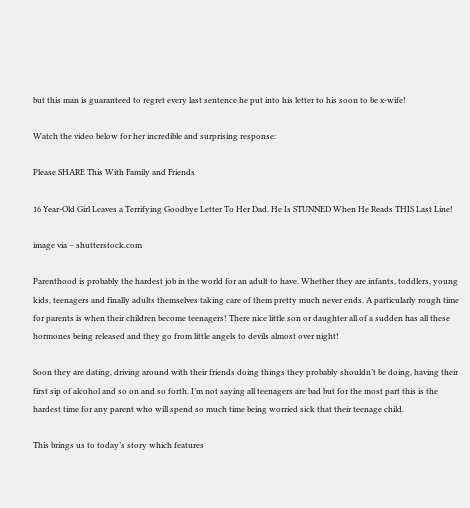but this man is guaranteed to regret every last sentence he put into his letter to his soon to be x-wife!

Watch the video below for her incredible and surprising response:

Please SHARE This With Family and Friends

16 Year-Old Girl Leaves a Terrifying Goodbye Letter To Her Dad. He Is STUNNED When He Reads THIS Last Line!

image via – shutterstock.com

Parenthood is probably the hardest job in the world for an adult to have. Whether they are infants, toddlers, young kids, teenagers and finally adults themselves taking care of them pretty much never ends. A particularly rough time for parents is when their children become teenagers! There nice little son or daughter all of a sudden has all these hormones being released and they go from little angels to devils almost over night!

Soon they are dating, driving around with their friends doing things they probably shouldn’t be doing, having their first sip of alcohol and so on and so forth. I’m not saying all teenagers are bad but for the most part this is the hardest time for any parent who will spend so much time being worried sick that their teenage child.

This brings us to today’s story which features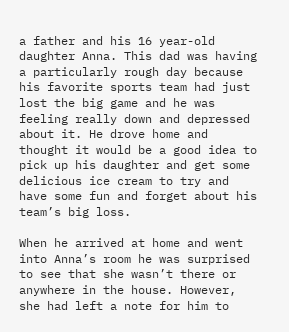a father and his 16 year-old daughter Anna. This dad was having a particularly rough day because his favorite sports team had just lost the big game and he was feeling really down and depressed about it. He drove home and thought it would be a good idea to pick up his daughter and get some delicious ice cream to try and have some fun and forget about his team’s big loss.

When he arrived at home and went into Anna’s room he was surprised to see that she wasn’t there or anywhere in the house. However, she had left a note for him to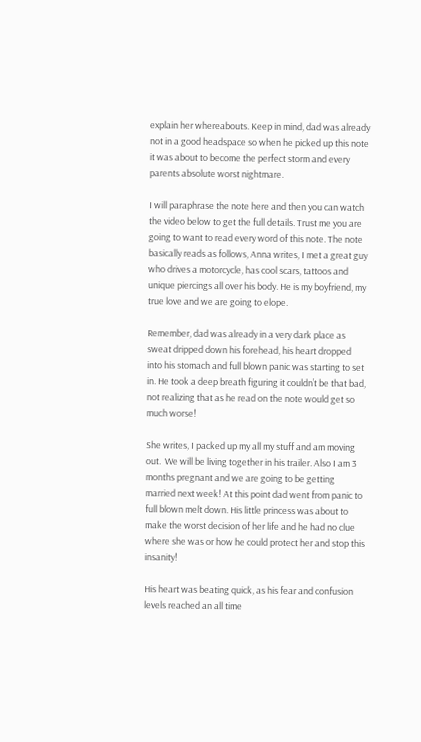explain her whereabouts. Keep in mind, dad was already not in a good headspace so when he picked up this note it was about to become the perfect storm and every parents absolute worst nightmare.

I will paraphrase the note here and then you can watch the video below to get the full details. Trust me you are going to want to read every word of this note. The note basically reads as follows, Anna writes, I met a great guy who drives a motorcycle, has cool scars, tattoos and unique piercings all over his body. He is my boyfriend, my true love and we are going to elope.

Remember, dad was already in a very dark place as sweat dripped down his forehead, his heart dropped into his stomach and full blown panic was starting to set in. He took a deep breath figuring it couldn’t be that bad, not realizing that as he read on the note would get so much worse!

She writes, I packed up my all my stuff and am moving out.  We will be living together in his trailer. Also I am 3 months pregnant and we are going to be getting married next week! At this point dad went from panic to full blown melt down. His little princess was about to make the worst decision of her life and he had no clue where she was or how he could protect her and stop this insanity!

His heart was beating quick, as his fear and confusion levels reached an all time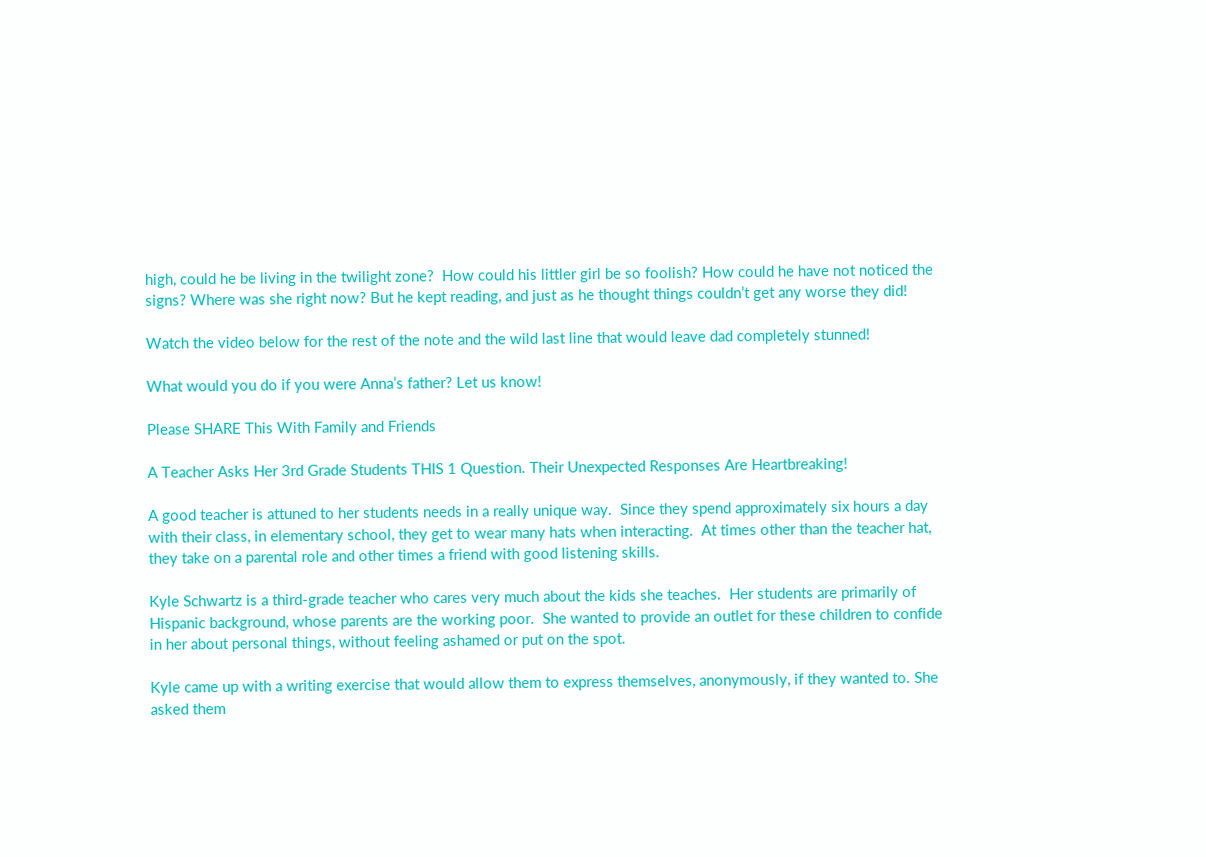high, could he be living in the twilight zone?  How could his littler girl be so foolish? How could he have not noticed the signs? Where was she right now? But he kept reading, and just as he thought things couldn’t get any worse they did!

Watch the video below for the rest of the note and the wild last line that would leave dad completely stunned!

What would you do if you were Anna’s father? Let us know!

Please SHARE This With Family and Friends

A Teacher Asks Her 3rd Grade Students THIS 1 Question. Their Unexpected Responses Are Heartbreaking!

A good teacher is attuned to her students needs in a really unique way.  Since they spend approximately six hours a day with their class, in elementary school, they get to wear many hats when interacting.  At times other than the teacher hat, they take on a parental role and other times a friend with good listening skills.

Kyle Schwartz is a third-grade teacher who cares very much about the kids she teaches.  Her students are primarily of Hispanic background, whose parents are the working poor.  She wanted to provide an outlet for these children to confide in her about personal things, without feeling ashamed or put on the spot.

Kyle came up with a writing exercise that would allow them to express themselves, anonymously, if they wanted to. She asked them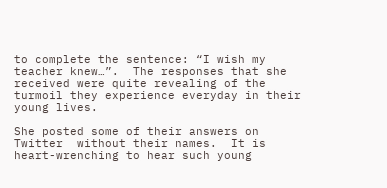to complete the sentence: “I wish my teacher knew…”.  The responses that she received were quite revealing of the turmoil they experience everyday in their young lives.

She posted some of their answers on Twitter  without their names.  It is heart-wrenching to hear such young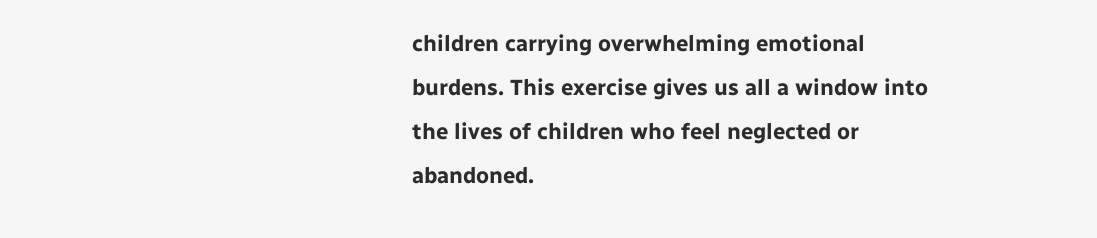children carrying overwhelming emotional burdens. This exercise gives us all a window into the lives of children who feel neglected or abandoned.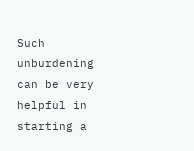Such unburdening can be very helpful in starting a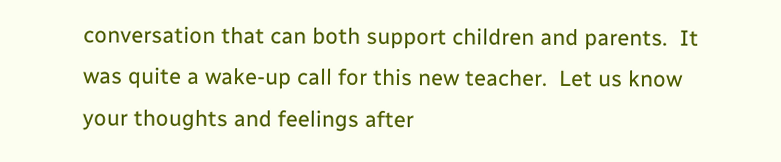conversation that can both support children and parents.  It was quite a wake-up call for this new teacher.  Let us know your thoughts and feelings after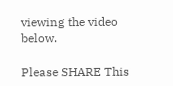viewing the video below.

Please SHARE This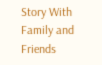Story With Family and Friends